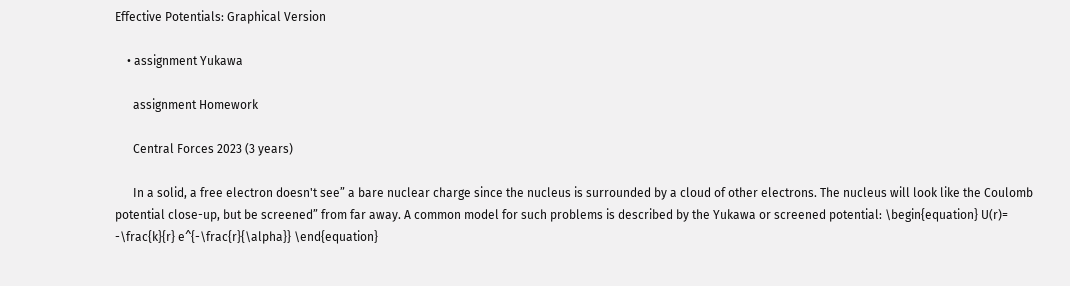Effective Potentials: Graphical Version

    • assignment Yukawa

      assignment Homework

      Central Forces 2023 (3 years)

      In a solid, a free electron doesn't see” a bare nuclear charge since the nucleus is surrounded by a cloud of other electrons. The nucleus will look like the Coulomb potential close-up, but be screened” from far away. A common model for such problems is described by the Yukawa or screened potential: \begin{equation} U(r)= -\frac{k}{r} e^{-\frac{r}{\alpha}} \end{equation}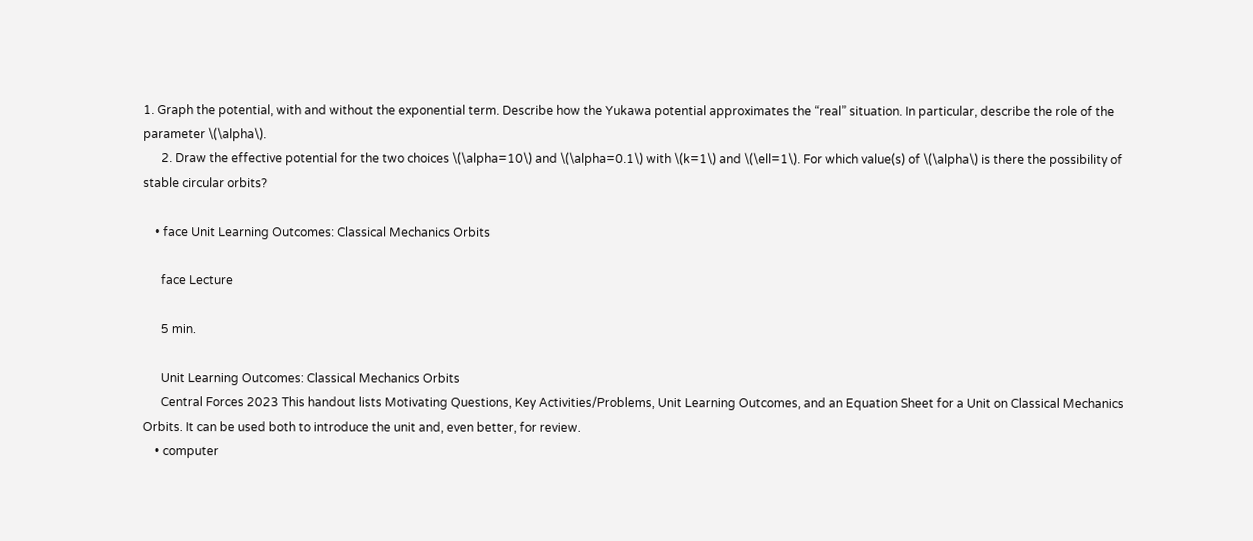1. Graph the potential, with and without the exponential term. Describe how the Yukawa potential approximates the “real” situation. In particular, describe the role of the parameter \(\alpha\).
      2. Draw the effective potential for the two choices \(\alpha=10\) and \(\alpha=0.1\) with \(k=1\) and \(\ell=1\). For which value(s) of \(\alpha\) is there the possibility of stable circular orbits?

    • face Unit Learning Outcomes: Classical Mechanics Orbits

      face Lecture

      5 min.

      Unit Learning Outcomes: Classical Mechanics Orbits
      Central Forces 2023 This handout lists Motivating Questions, Key Activities/Problems, Unit Learning Outcomes, and an Equation Sheet for a Unit on Classical Mechanics Orbits. It can be used both to introduce the unit and, even better, for review.
    • computer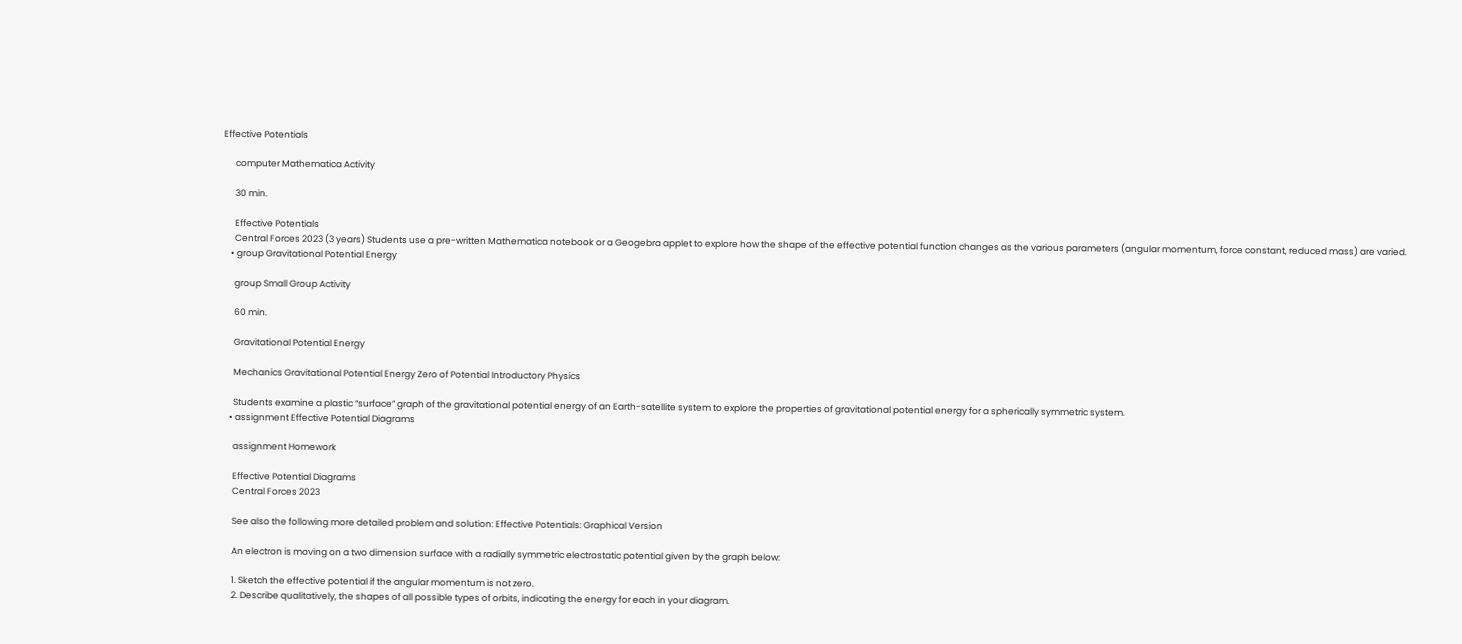Effective Potentials

      computer Mathematica Activity

      30 min.

      Effective Potentials
      Central Forces 2023 (3 years) Students use a pre-written Mathematica notebook or a Geogebra applet to explore how the shape of the effective potential function changes as the various parameters (angular momentum, force constant, reduced mass) are varied.
    • group Gravitational Potential Energy

      group Small Group Activity

      60 min.

      Gravitational Potential Energy

      Mechanics Gravitational Potential Energy Zero of Potential Introductory Physics

      Students examine a plastic “surface” graph of the gravitational potential energy of an Earth-satellite system to explore the properties of gravitational potential energy for a spherically symmetric system.
    • assignment Effective Potential Diagrams

      assignment Homework

      Effective Potential Diagrams
      Central Forces 2023

      See also the following more detailed problem and solution: Effective Potentials: Graphical Version

      An electron is moving on a two dimension surface with a radially symmetric electrostatic potential given by the graph below:

      1. Sketch the effective potential if the angular momentum is not zero.
      2. Describe qualitatively, the shapes of all possible types of orbits, indicating the energy for each in your diagram.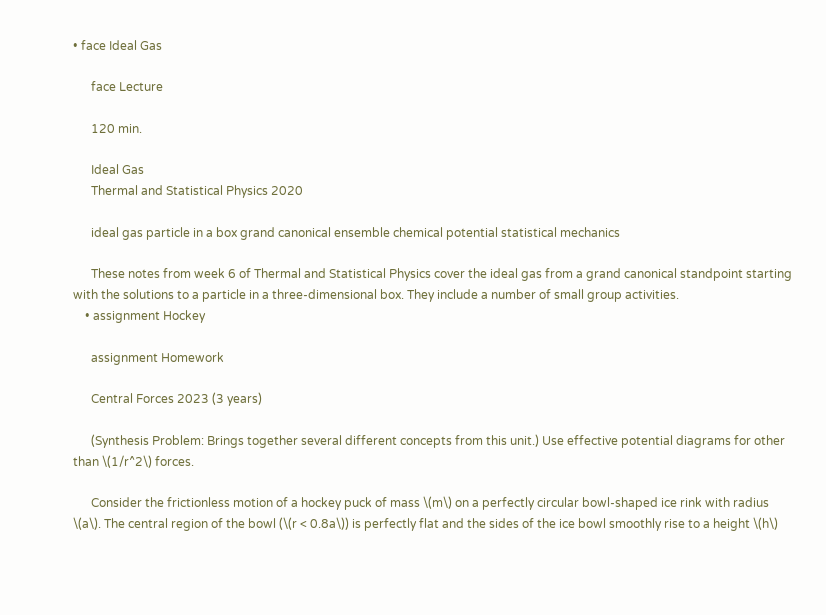• face Ideal Gas

      face Lecture

      120 min.

      Ideal Gas
      Thermal and Statistical Physics 2020

      ideal gas particle in a box grand canonical ensemble chemical potential statistical mechanics

      These notes from week 6 of Thermal and Statistical Physics cover the ideal gas from a grand canonical standpoint starting with the solutions to a particle in a three-dimensional box. They include a number of small group activities.
    • assignment Hockey

      assignment Homework

      Central Forces 2023 (3 years)

      (Synthesis Problem: Brings together several different concepts from this unit.) Use effective potential diagrams for other than \(1/r^2\) forces.

      Consider the frictionless motion of a hockey puck of mass \(m\) on a perfectly circular bowl-shaped ice rink with radius \(a\). The central region of the bowl (\(r < 0.8a\)) is perfectly flat and the sides of the ice bowl smoothly rise to a height \(h\)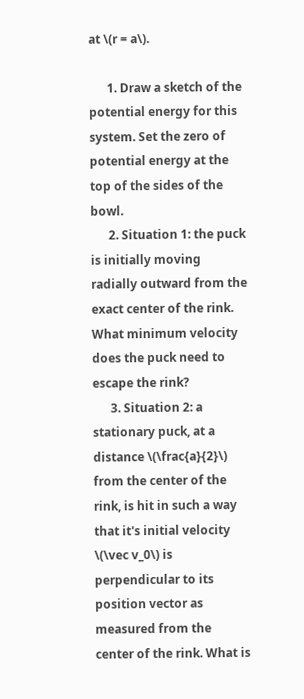at \(r = a\).

      1. Draw a sketch of the potential energy for this system. Set the zero of potential energy at the top of the sides of the bowl.
      2. Situation 1: the puck is initially moving radially outward from the exact center of the rink. What minimum velocity does the puck need to escape the rink?
      3. Situation 2: a stationary puck, at a distance \(\frac{a}{2}\) from the center of the rink, is hit in such a way that it's initial velocity \(\vec v_0\) is perpendicular to its position vector as measured from the center of the rink. What is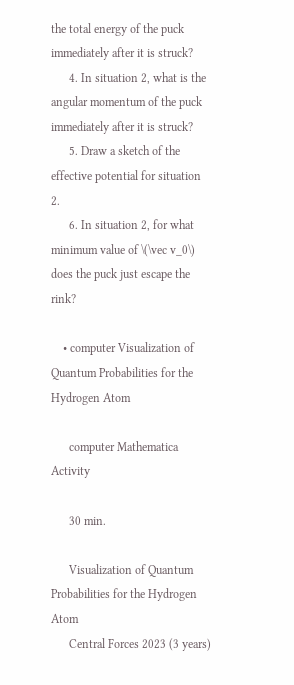the total energy of the puck immediately after it is struck?
      4. In situation 2, what is the angular momentum of the puck immediately after it is struck?
      5. Draw a sketch of the effective potential for situation 2.
      6. In situation 2, for what minimum value of \(\vec v_0\) does the puck just escape the rink?

    • computer Visualization of Quantum Probabilities for the Hydrogen Atom

      computer Mathematica Activity

      30 min.

      Visualization of Quantum Probabilities for the Hydrogen Atom
      Central Forces 2023 (3 years)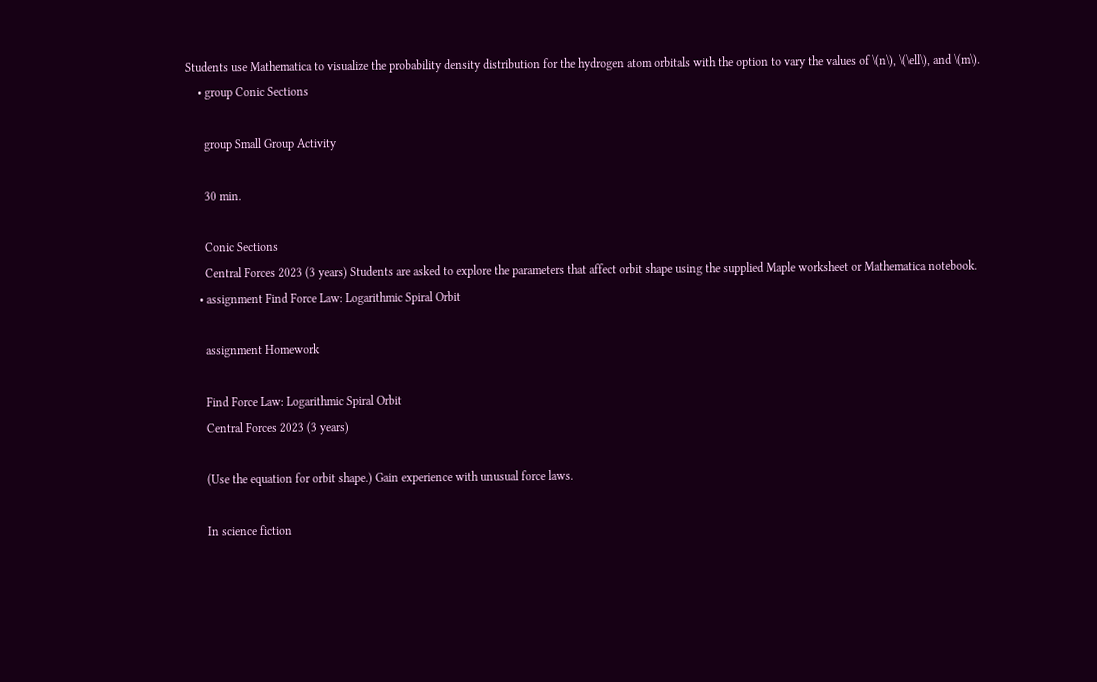Students use Mathematica to visualize the probability density distribution for the hydrogen atom orbitals with the option to vary the values of \(n\), \(\ell\), and \(m\).
    • group Conic Sections

      group Small Group Activity

      30 min.

      Conic Sections
      Central Forces 2023 (3 years) Students are asked to explore the parameters that affect orbit shape using the supplied Maple worksheet or Mathematica notebook.
    • assignment Find Force Law: Logarithmic Spiral Orbit

      assignment Homework

      Find Force Law: Logarithmic Spiral Orbit
      Central Forces 2023 (3 years)

      (Use the equation for orbit shape.) Gain experience with unusual force laws.

      In science fiction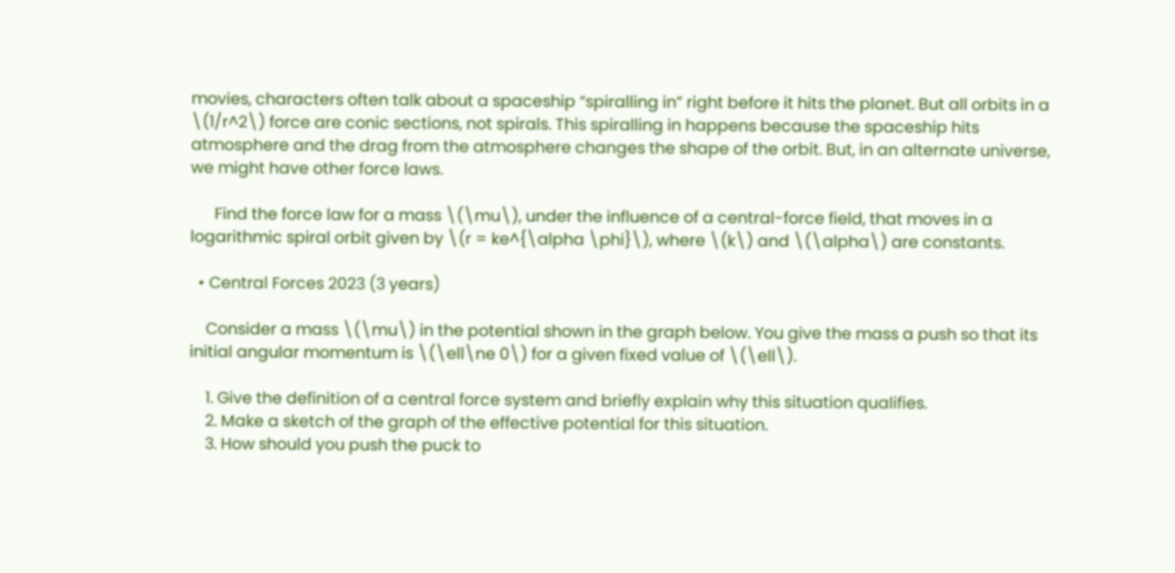movies, characters often talk about a spaceship “spiralling in” right before it hits the planet. But all orbits in a \(1/r^2\) force are conic sections, not spirals. This spiralling in happens because the spaceship hits atmosphere and the drag from the atmosphere changes the shape of the orbit. But, in an alternate universe, we might have other force laws.

      Find the force law for a mass \(\mu\), under the influence of a central-force field, that moves in a logarithmic spiral orbit given by \(r = ke^{\alpha \phi}\), where \(k\) and \(\alpha\) are constants.

  • Central Forces 2023 (3 years)

    Consider a mass \(\mu\) in the potential shown in the graph below. You give the mass a push so that its initial angular momentum is \(\ell\ne 0\) for a given fixed value of \(\ell\).

    1. Give the definition of a central force system and briefly explain why this situation qualifies.
    2. Make a sketch of the graph of the effective potential for this situation.
    3. How should you push the puck to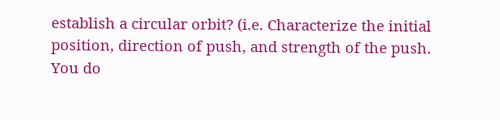establish a circular orbit? (i.e. Characterize the initial position, direction of push, and strength of the push. You do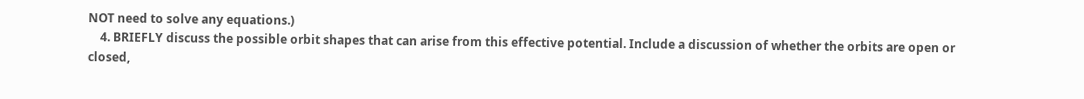NOT need to solve any equations.)
    4. BRIEFLY discuss the possible orbit shapes that can arise from this effective potential. Include a discussion of whether the orbits are open or closed,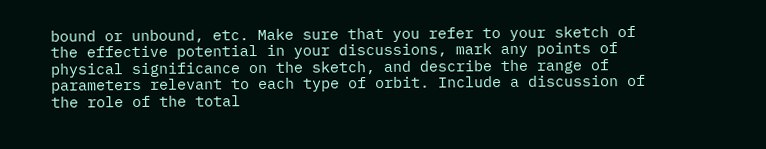bound or unbound, etc. Make sure that you refer to your sketch of the effective potential in your discussions, mark any points of physical significance on the sketch, and describe the range of parameters relevant to each type of orbit. Include a discussion of the role of the total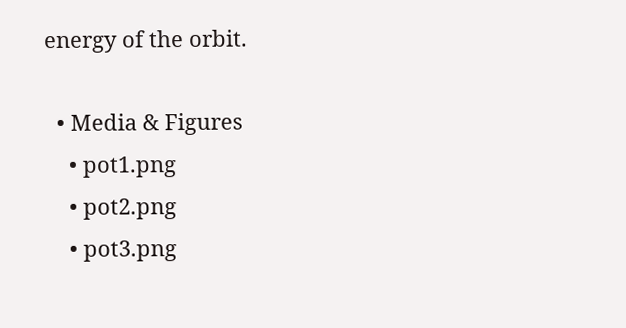energy of the orbit.

  • Media & Figures
    • pot1.png
    • pot2.png
    • pot3.png